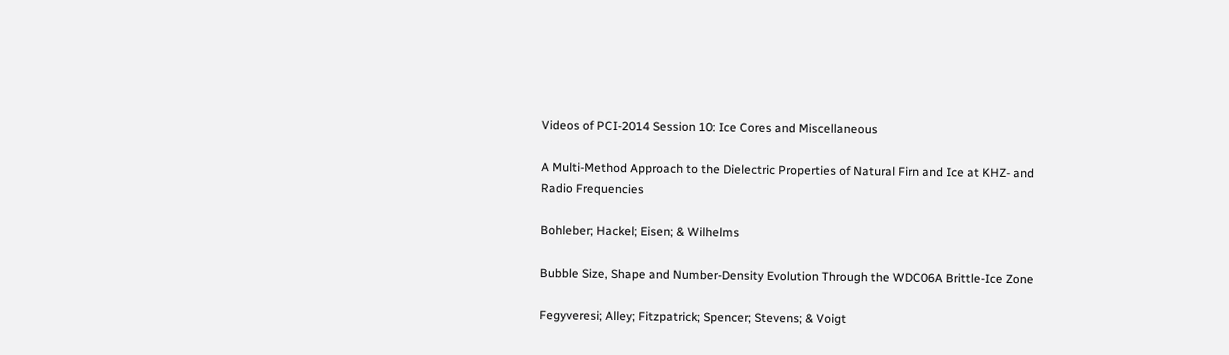Videos of PCI-2014 Session 10: Ice Cores and Miscellaneous

A Multi-Method Approach to the Dielectric Properties of Natural Firn and Ice at KHZ- and Radio Frequencies

Bohleber; Hackel; Eisen; & Wilhelms

Bubble Size, Shape and Number-Density Evolution Through the WDC06A Brittle-Ice Zone

Fegyveresi; Alley; Fitzpatrick; Spencer; Stevens; & Voigt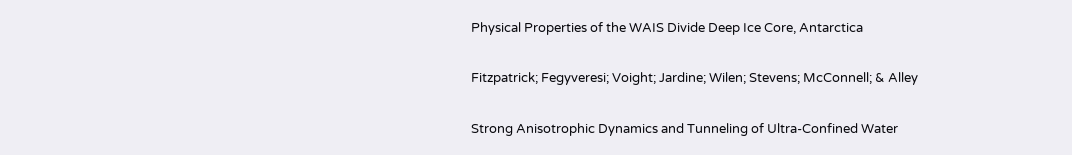Physical Properties of the WAIS Divide Deep Ice Core, Antarctica

Fitzpatrick; Fegyveresi; Voight; Jardine; Wilen; Stevens; McConnell; & Alley

Strong Anisotrophic Dynamics and Tunneling of Ultra-Confined Water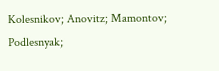Kolesnikov; Anovitz; Mamontov; Podlesnyak;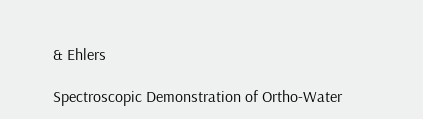& Ehlers

Spectroscopic Demonstration of Ortho-Water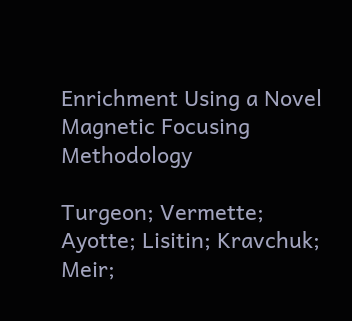Enrichment Using a Novel Magnetic Focusing Methodology

Turgeon; Vermette; Ayotte; Lisitin; Kravchuk; Meir;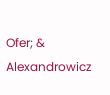Ofer; & Alexandrowicz